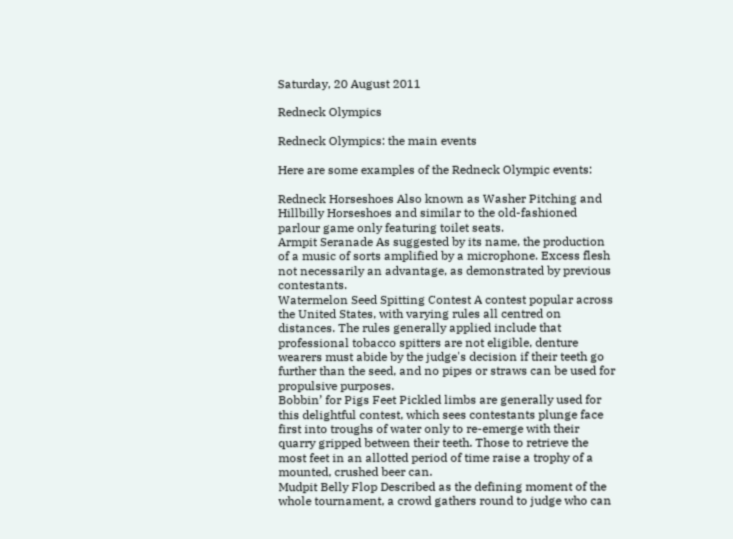Saturday, 20 August 2011

Redneck Olympics

Redneck Olympics: the main events

Here are some examples of the Redneck Olympic events:

Redneck Horseshoes Also known as Washer Pitching and Hillbilly Horseshoes and similar to the old-fashioned parlour game only featuring toilet seats.
Armpit Seranade As suggested by its name, the production of a music of sorts amplified by a microphone. Excess flesh not necessarily an advantage, as demonstrated by previous contestants.
Watermelon Seed Spitting Contest A contest popular across the United States, with varying rules all centred on distances. The rules generally applied include that professional tobacco spitters are not eligible, denture wearers must abide by the judge's decision if their teeth go further than the seed, and no pipes or straws can be used for propulsive purposes.
Bobbin’ for Pigs Feet Pickled limbs are generally used for this delightful contest, which sees contestants plunge face first into troughs of water only to re-emerge with their quarry gripped between their teeth. Those to retrieve the most feet in an allotted period of time raise a trophy of a mounted, crushed beer can.
Mudpit Belly Flop Described as the defining moment of the whole tournament, a crowd gathers round to judge who can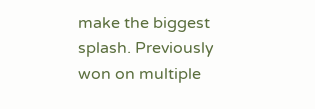make the biggest splash. Previously won on multiple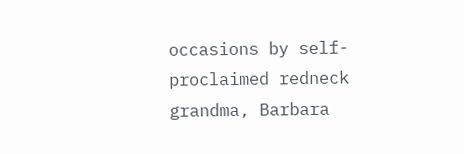occasions by self-proclaimed redneck grandma, Barbara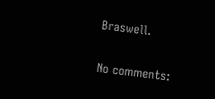Braswell.

No comments: